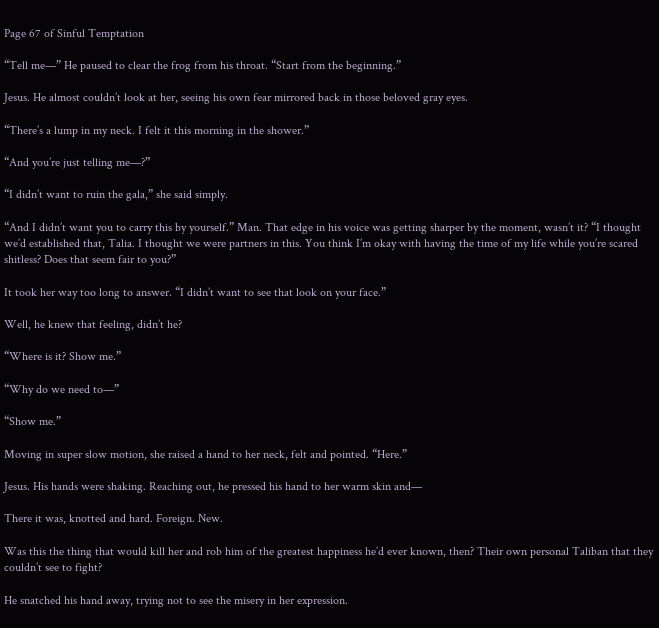Page 67 of Sinful Temptation

“Tell me—” He paused to clear the frog from his throat. “Start from the beginning.”

Jesus. He almost couldn’t look at her, seeing his own fear mirrored back in those beloved gray eyes.

“There’s a lump in my neck. I felt it this morning in the shower.”

“And you’re just telling me—?”

“I didn’t want to ruin the gala,” she said simply.

“And I didn’t want you to carry this by yourself.” Man. That edge in his voice was getting sharper by the moment, wasn’t it? “I thought we’d established that, Talia. I thought we were partners in this. You think I’m okay with having the time of my life while you’re scared shitless? Does that seem fair to you?”

It took her way too long to answer. “I didn’t want to see that look on your face.”

Well, he knew that feeling, didn’t he?

“Where is it? Show me.”

“Why do we need to—”

“Show me.”

Moving in super slow motion, she raised a hand to her neck, felt and pointed. “Here.”

Jesus. His hands were shaking. Reaching out, he pressed his hand to her warm skin and—

There it was, knotted and hard. Foreign. New.

Was this the thing that would kill her and rob him of the greatest happiness he’d ever known, then? Their own personal Taliban that they couldn’t see to fight?

He snatched his hand away, trying not to see the misery in her expression.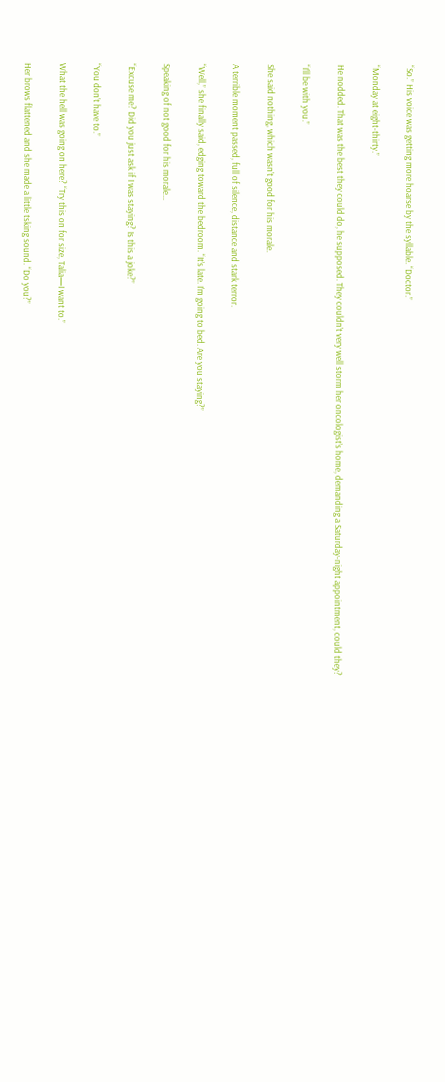“So.” His voice was getting more hoarse by the syllable. “Doctor.”

“Monday at eight-thirty.”

He nodded. That was the best they could do, he supposed. They couldn’t very well storm her oncologist’s home, demanding a Saturday-night appointment, could they?

“I’ll be with you.”

She said nothing, which wasn’t good for his morale.

A terrible moment passed, full of silence, distance and stark terror.

“Well,” she finally said, edging toward the bedroom. “It’s late. I’m going to bed. Are you staying?”

Speaking of not good for his morale…

“Excuse me? Did you just ask if I was staying? Is this a joke?”

“You don’t have to.”

What the hell was going on here? “Try this on for size, Talia—I want to.”

Her brows flattened and she made a little tsking sound. “Do you?”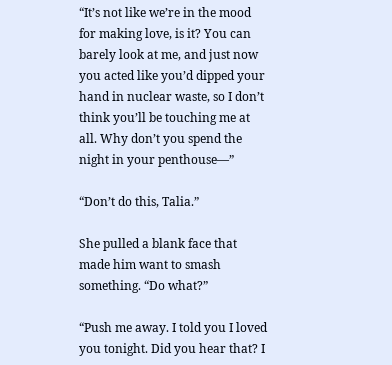“It’s not like we’re in the mood for making love, is it? You can barely look at me, and just now you acted like you’d dipped your hand in nuclear waste, so I don’t think you’ll be touching me at all. Why don’t you spend the night in your penthouse—”

“Don’t do this, Talia.”

She pulled a blank face that made him want to smash something. “Do what?”

“Push me away. I told you I loved you tonight. Did you hear that? I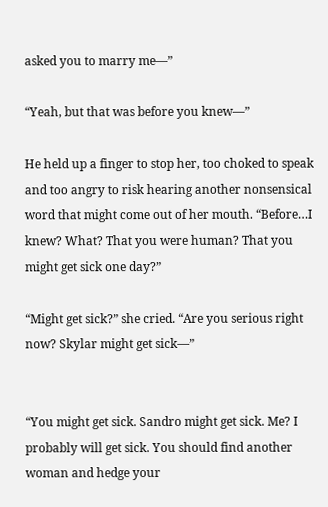asked you to marry me—”

“Yeah, but that was before you knew—”

He held up a finger to stop her, too choked to speak and too angry to risk hearing another nonsensical word that might come out of her mouth. “Before…I knew? What? That you were human? That you might get sick one day?”

“Might get sick?” she cried. “Are you serious right now? Skylar might get sick—”


“You might get sick. Sandro might get sick. Me? I probably will get sick. You should find another woman and hedge your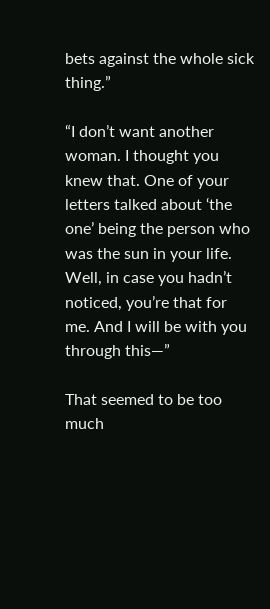bets against the whole sick thing.”

“I don’t want another woman. I thought you knew that. One of your letters talked about ‘the one’ being the person who was the sun in your life. Well, in case you hadn’t noticed, you’re that for me. And I will be with you through this—”

That seemed to be too much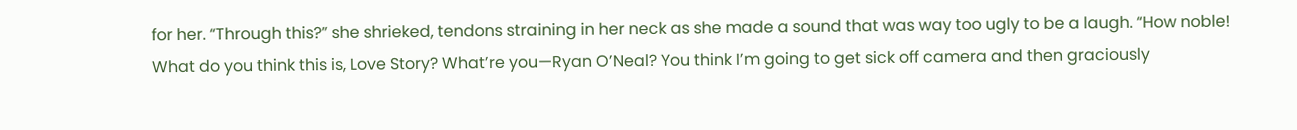for her. “Through this?” she shrieked, tendons straining in her neck as she made a sound that was way too ugly to be a laugh. “How noble! What do you think this is, Love Story? What’re you—Ryan O’Neal? You think I’m going to get sick off camera and then graciously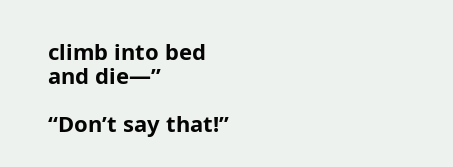climb into bed and die—”

“Don’t say that!”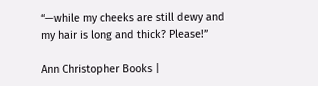“—while my cheeks are still dewy and my hair is long and thick? Please!”

Ann Christopher Books |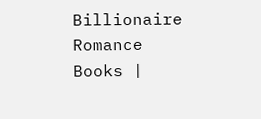Billionaire Romance Books |